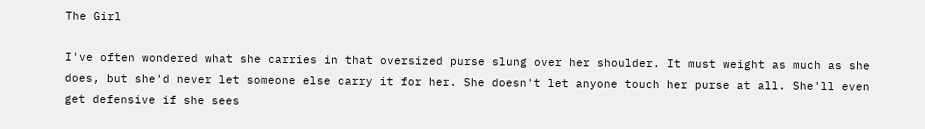The Girl

I've often wondered what she carries in that oversized purse slung over her shoulder. It must weight as much as she does, but she'd never let someone else carry it for her. She doesn't let anyone touch her purse at all. She'll even get defensive if she sees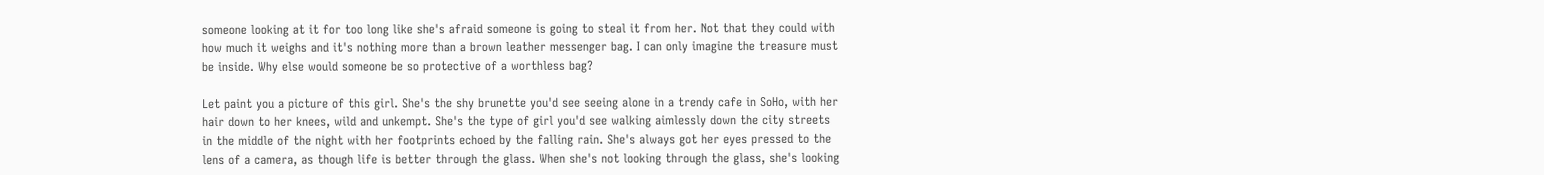someone looking at it for too long like she's afraid someone is going to steal it from her. Not that they could with how much it weighs and it's nothing more than a brown leather messenger bag. I can only imagine the treasure must be inside. Why else would someone be so protective of a worthless bag?

Let paint you a picture of this girl. She's the shy brunette you'd see seeing alone in a trendy cafe in SoHo, with her hair down to her knees, wild and unkempt. She's the type of girl you'd see walking aimlessly down the city streets in the middle of the night with her footprints echoed by the falling rain. She's always got her eyes pressed to the lens of a camera, as though life is better through the glass. When she's not looking through the glass, she's looking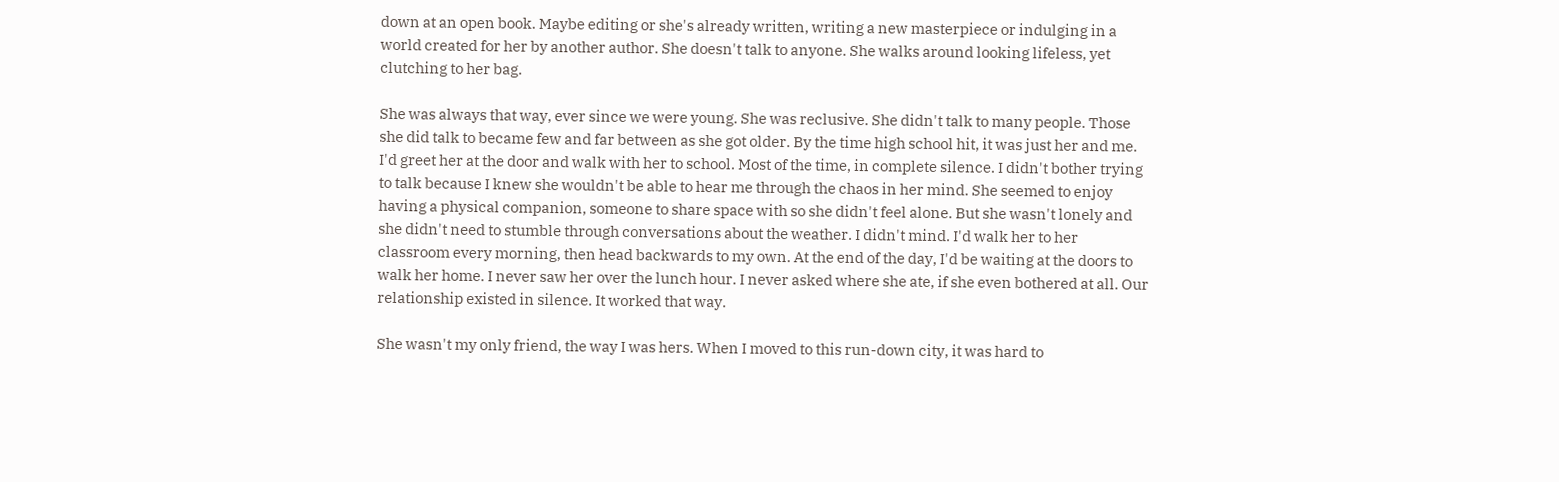down at an open book. Maybe editing or she's already written, writing a new masterpiece or indulging in a world created for her by another author. She doesn't talk to anyone. She walks around looking lifeless, yet clutching to her bag.

She was always that way, ever since we were young. She was reclusive. She didn't talk to many people. Those she did talk to became few and far between as she got older. By the time high school hit, it was just her and me. I'd greet her at the door and walk with her to school. Most of the time, in complete silence. I didn't bother trying to talk because I knew she wouldn't be able to hear me through the chaos in her mind. She seemed to enjoy having a physical companion, someone to share space with so she didn't feel alone. But she wasn't lonely and she didn't need to stumble through conversations about the weather. I didn't mind. I'd walk her to her classroom every morning, then head backwards to my own. At the end of the day, I'd be waiting at the doors to walk her home. I never saw her over the lunch hour. I never asked where she ate, if she even bothered at all. Our relationship existed in silence. It worked that way.

She wasn't my only friend, the way I was hers. When I moved to this run-down city, it was hard to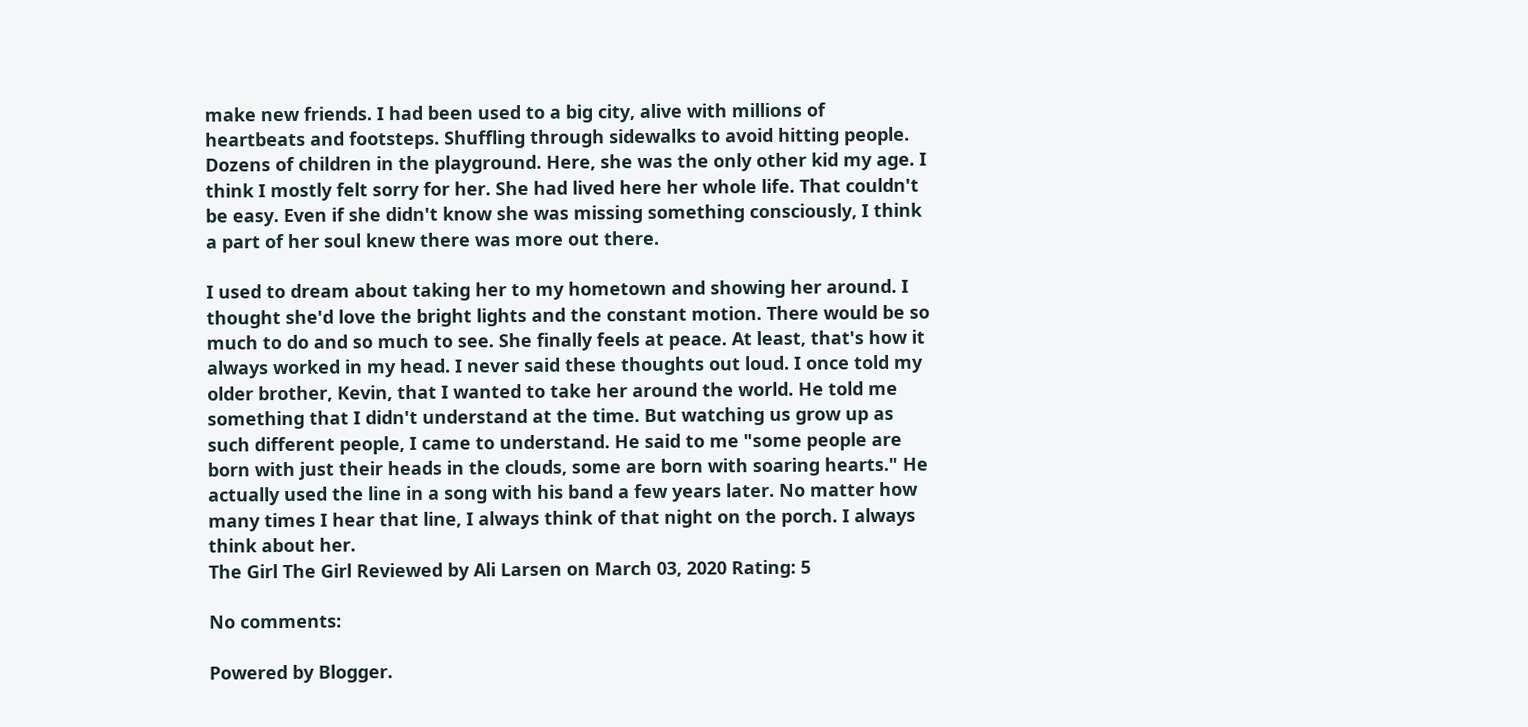make new friends. I had been used to a big city, alive with millions of heartbeats and footsteps. Shuffling through sidewalks to avoid hitting people. Dozens of children in the playground. Here, she was the only other kid my age. I think I mostly felt sorry for her. She had lived here her whole life. That couldn't be easy. Even if she didn't know she was missing something consciously, I think a part of her soul knew there was more out there.

I used to dream about taking her to my hometown and showing her around. I thought she'd love the bright lights and the constant motion. There would be so much to do and so much to see. She finally feels at peace. At least, that's how it always worked in my head. I never said these thoughts out loud. I once told my older brother, Kevin, that I wanted to take her around the world. He told me something that I didn't understand at the time. But watching us grow up as such different people, I came to understand. He said to me "some people are born with just their heads in the clouds, some are born with soaring hearts." He actually used the line in a song with his band a few years later. No matter how many times I hear that line, I always think of that night on the porch. I always think about her.
The Girl The Girl Reviewed by Ali Larsen on March 03, 2020 Rating: 5

No comments:

Powered by Blogger.